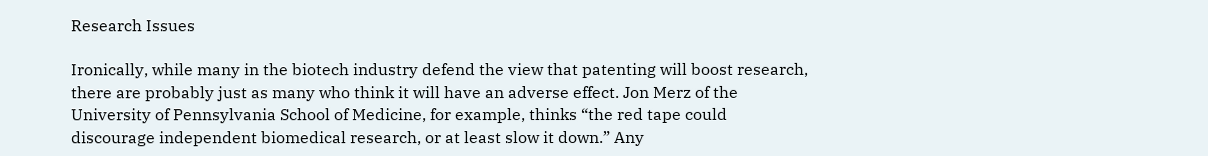Research Issues

Ironically, while many in the biotech industry defend the view that patenting will boost research, there are probably just as many who think it will have an adverse effect. Jon Merz of the University of Pennsylvania School of Medicine, for example, thinks “the red tape could discourage independent biomedical research, or at least slow it down.” Any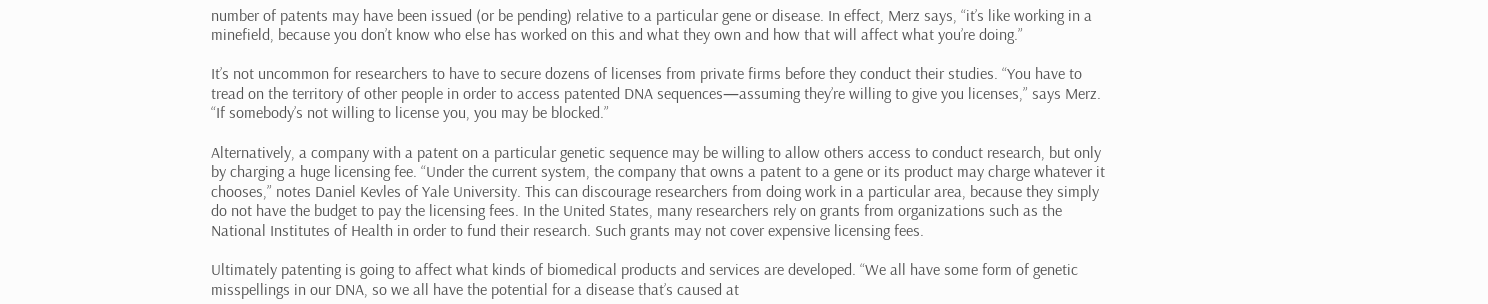number of patents may have been issued (or be pending) relative to a particular gene or disease. In effect, Merz says, “it’s like working in a minefield, because you don’t know who else has worked on this and what they own and how that will affect what you’re doing.”

It’s not uncommon for researchers to have to secure dozens of licenses from private firms before they conduct their studies. “You have to tread on the territory of other people in order to access patented DNA sequences—assuming they’re willing to give you licenses,” says Merz. “If somebody’s not willing to license you, you may be blocked.”

Alternatively, a company with a patent on a particular genetic sequence may be willing to allow others access to conduct research, but only by charging a huge licensing fee. “Under the current system, the company that owns a patent to a gene or its product may charge whatever it chooses,” notes Daniel Kevles of Yale University. This can discourage researchers from doing work in a particular area, because they simply do not have the budget to pay the licensing fees. In the United States, many researchers rely on grants from organizations such as the National Institutes of Health in order to fund their research. Such grants may not cover expensive licensing fees.

Ultimately patenting is going to affect what kinds of biomedical products and services are developed. “We all have some form of genetic misspellings in our DNA, so we all have the potential for a disease that’s caused at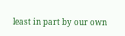least in part by our own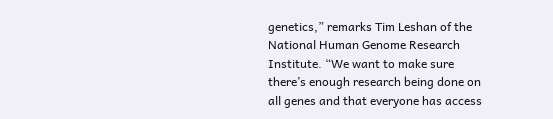genetics,” remarks Tim Leshan of the National Human Genome Research Institute. “We want to make sure there’s enough research being done on all genes and that everyone has access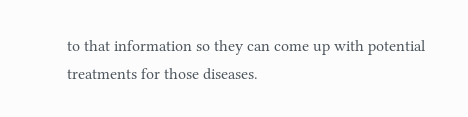to that information so they can come up with potential treatments for those diseases.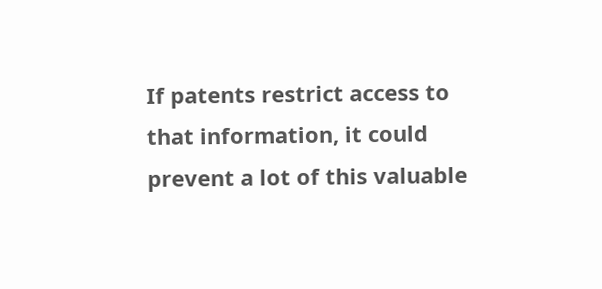If patents restrict access to that information, it could prevent a lot of this valuable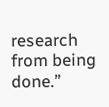research from being done.”